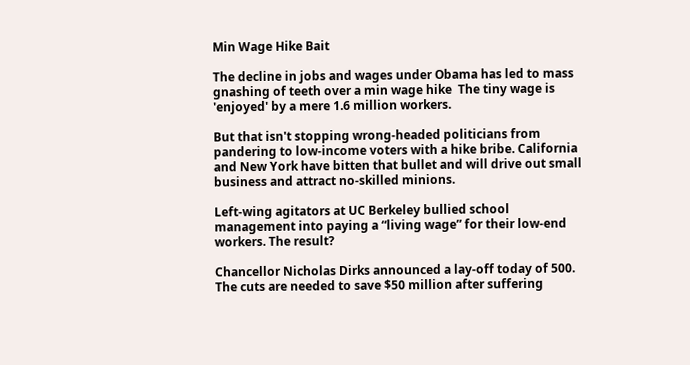Min Wage Hike Bait

The decline in jobs and wages under Obama has led to mass gnashing of teeth over a min wage hike  The tiny wage is 'enjoyed' by a mere 1.6 million workers.

But that isn't stopping wrong-headed politicians from pandering to low-income voters with a hike bribe. California and New York have bitten that bullet and will drive out small business and attract no-skilled minions.

Left-wing agitators at UC Berkeley bullied school management into paying a “living wage” for their low-end workers. The result?

Chancellor Nicholas Dirks announced a lay-off today of 500.  The cuts are needed to save $50 million after suffering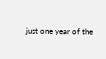just one year of the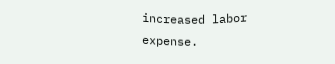increased labor expense.